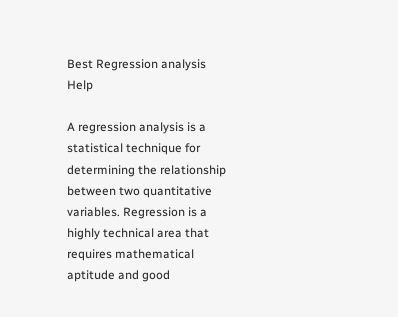Best Regression analysis Help

A regression analysis is a statistical technique for determining the relationship between two quantitative variables. Regression is a highly technical area that requires mathematical aptitude and good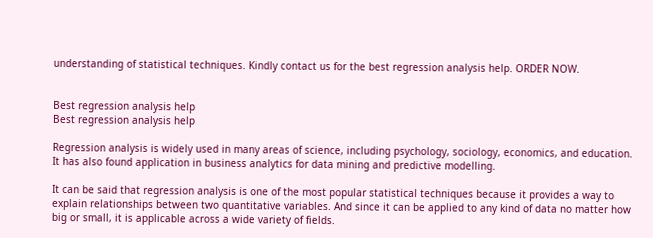understanding of statistical techniques. Kindly contact us for the best regression analysis help. ORDER NOW.


Best regression analysis help
Best regression analysis help

Regression analysis is widely used in many areas of science, including psychology, sociology, economics, and education. It has also found application in business analytics for data mining and predictive modelling.

It can be said that regression analysis is one of the most popular statistical techniques because it provides a way to explain relationships between two quantitative variables. And since it can be applied to any kind of data no matter how big or small, it is applicable across a wide variety of fields.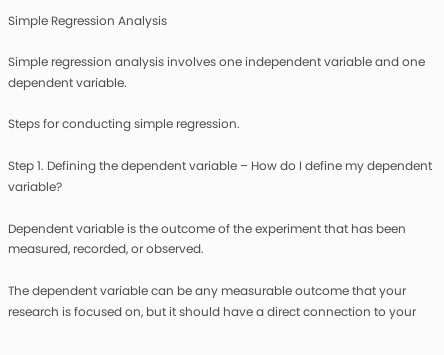Simple Regression Analysis

Simple regression analysis involves one independent variable and one dependent variable.

Steps for conducting simple regression.

Step 1. Defining the dependent variable – How do I define my dependent variable?

Dependent variable is the outcome of the experiment that has been measured, recorded, or observed.

The dependent variable can be any measurable outcome that your research is focused on, but it should have a direct connection to your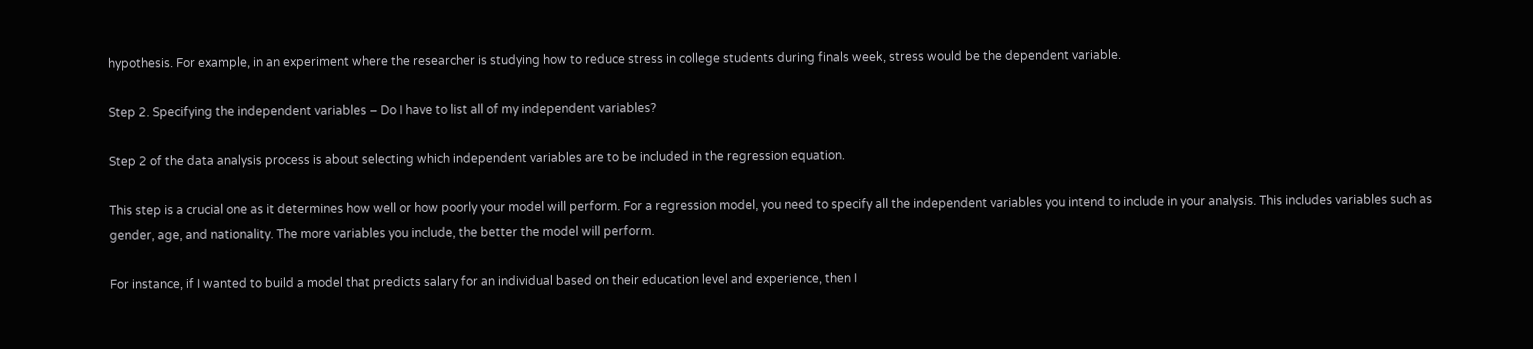hypothesis. For example, in an experiment where the researcher is studying how to reduce stress in college students during finals week, stress would be the dependent variable.

Step 2. Specifying the independent variables – Do I have to list all of my independent variables?

Step 2 of the data analysis process is about selecting which independent variables are to be included in the regression equation.

This step is a crucial one as it determines how well or how poorly your model will perform. For a regression model, you need to specify all the independent variables you intend to include in your analysis. This includes variables such as gender, age, and nationality. The more variables you include, the better the model will perform.

For instance, if I wanted to build a model that predicts salary for an individual based on their education level and experience, then I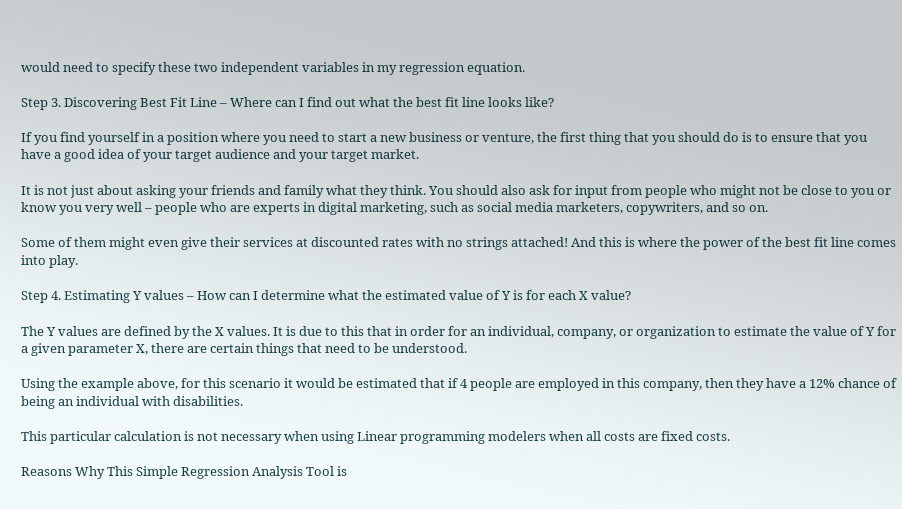would need to specify these two independent variables in my regression equation.

Step 3. Discovering Best Fit Line – Where can I find out what the best fit line looks like?

If you find yourself in a position where you need to start a new business or venture, the first thing that you should do is to ensure that you have a good idea of your target audience and your target market.

It is not just about asking your friends and family what they think. You should also ask for input from people who might not be close to you or know you very well – people who are experts in digital marketing, such as social media marketers, copywriters, and so on.

Some of them might even give their services at discounted rates with no strings attached! And this is where the power of the best fit line comes into play.

Step 4. Estimating Y values – How can I determine what the estimated value of Y is for each X value?

The Y values are defined by the X values. It is due to this that in order for an individual, company, or organization to estimate the value of Y for a given parameter X, there are certain things that need to be understood.

Using the example above, for this scenario it would be estimated that if 4 people are employed in this company, then they have a 12% chance of being an individual with disabilities.

This particular calculation is not necessary when using Linear programming modelers when all costs are fixed costs.

Reasons Why This Simple Regression Analysis Tool is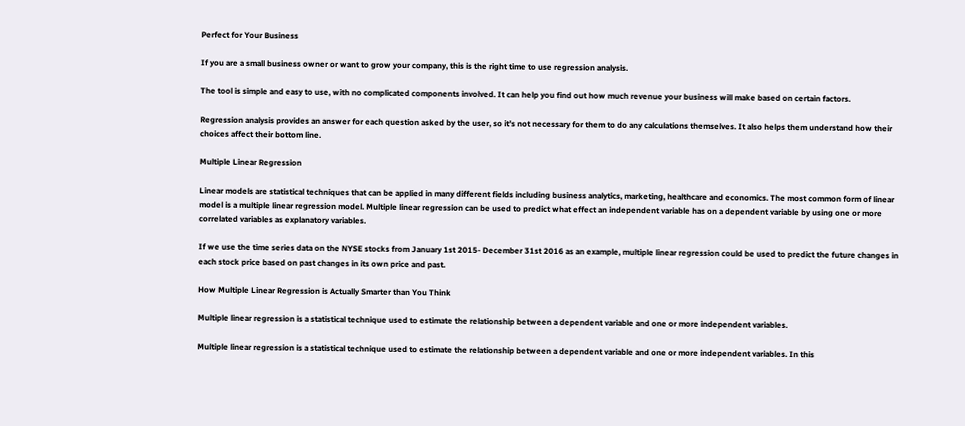Perfect for Your Business

If you are a small business owner or want to grow your company, this is the right time to use regression analysis.

The tool is simple and easy to use, with no complicated components involved. It can help you find out how much revenue your business will make based on certain factors.

Regression analysis provides an answer for each question asked by the user, so it’s not necessary for them to do any calculations themselves. It also helps them understand how their choices affect their bottom line.

Multiple Linear Regression

Linear models are statistical techniques that can be applied in many different fields including business analytics, marketing, healthcare and economics. The most common form of linear model is a multiple linear regression model. Multiple linear regression can be used to predict what effect an independent variable has on a dependent variable by using one or more correlated variables as explanatory variables.

If we use the time series data on the NYSE stocks from January 1st 2015- December 31st 2016 as an example, multiple linear regression could be used to predict the future changes in each stock price based on past changes in its own price and past.

How Multiple Linear Regression is Actually Smarter than You Think

Multiple linear regression is a statistical technique used to estimate the relationship between a dependent variable and one or more independent variables.

Multiple linear regression is a statistical technique used to estimate the relationship between a dependent variable and one or more independent variables. In this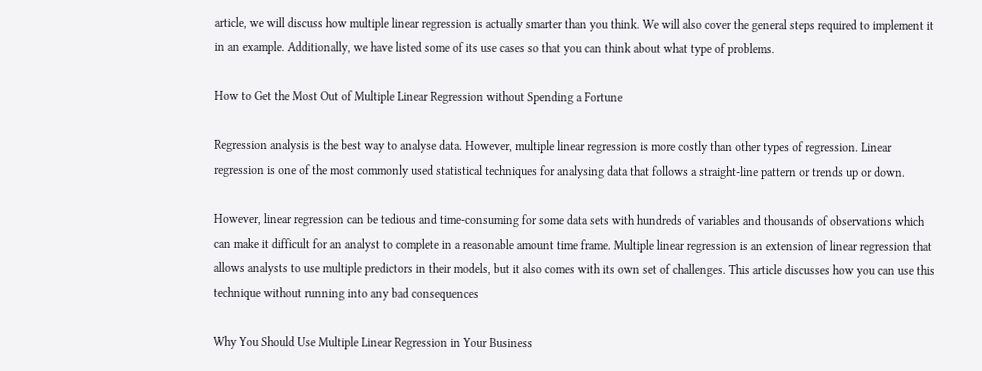article, we will discuss how multiple linear regression is actually smarter than you think. We will also cover the general steps required to implement it in an example. Additionally, we have listed some of its use cases so that you can think about what type of problems.

How to Get the Most Out of Multiple Linear Regression without Spending a Fortune

Regression analysis is the best way to analyse data. However, multiple linear regression is more costly than other types of regression. Linear regression is one of the most commonly used statistical techniques for analysing data that follows a straight-line pattern or trends up or down.

However, linear regression can be tedious and time-consuming for some data sets with hundreds of variables and thousands of observations which can make it difficult for an analyst to complete in a reasonable amount time frame. Multiple linear regression is an extension of linear regression that allows analysts to use multiple predictors in their models, but it also comes with its own set of challenges. This article discusses how you can use this technique without running into any bad consequences

Why You Should Use Multiple Linear Regression in Your Business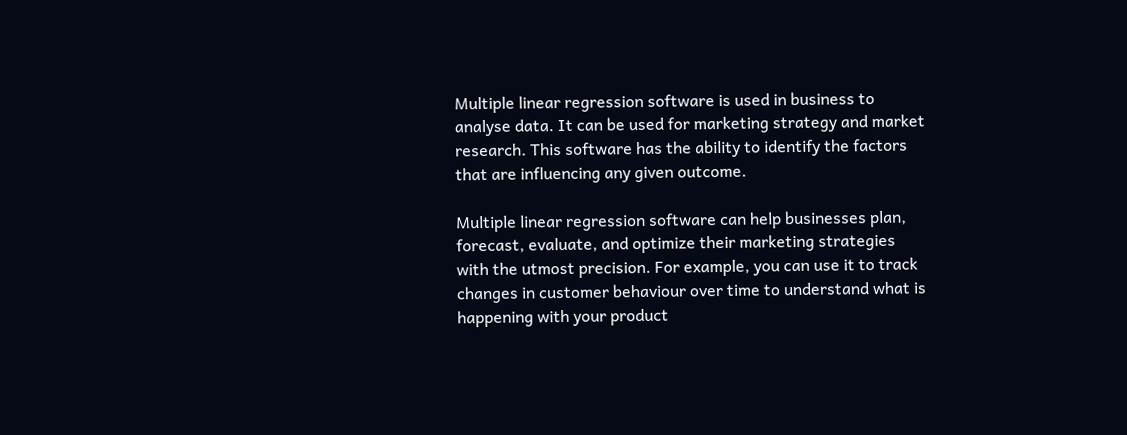Multiple linear regression software is used in business to analyse data. It can be used for marketing strategy and market research. This software has the ability to identify the factors that are influencing any given outcome.

Multiple linear regression software can help businesses plan, forecast, evaluate, and optimize their marketing strategies with the utmost precision. For example, you can use it to track changes in customer behaviour over time to understand what is happening with your product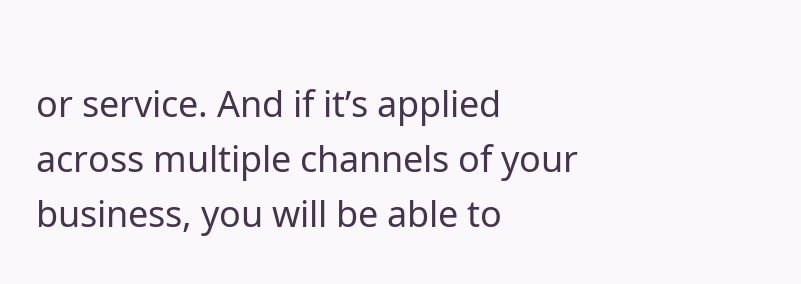or service. And if it’s applied across multiple channels of your business, you will be able to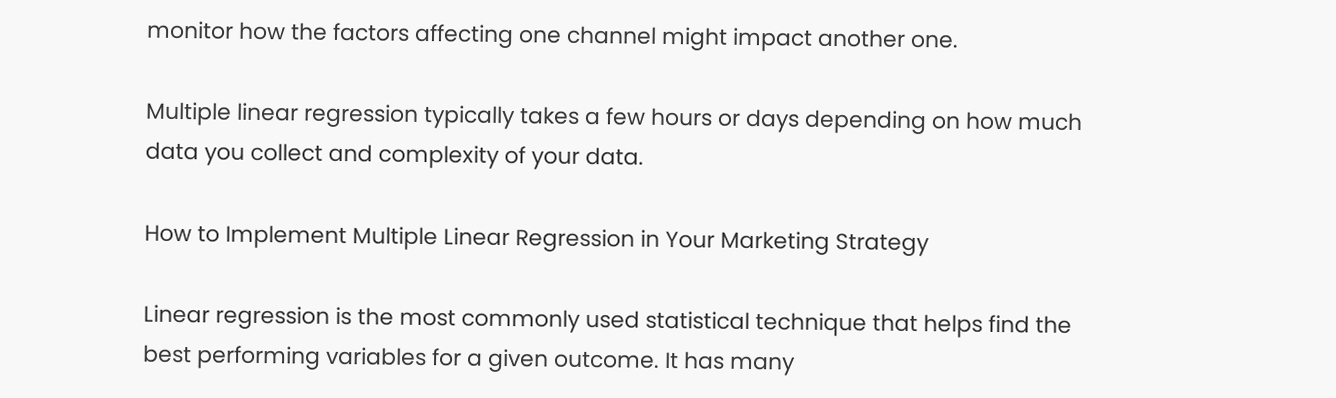monitor how the factors affecting one channel might impact another one.

Multiple linear regression typically takes a few hours or days depending on how much data you collect and complexity of your data.

How to Implement Multiple Linear Regression in Your Marketing Strategy

Linear regression is the most commonly used statistical technique that helps find the best performing variables for a given outcome. It has many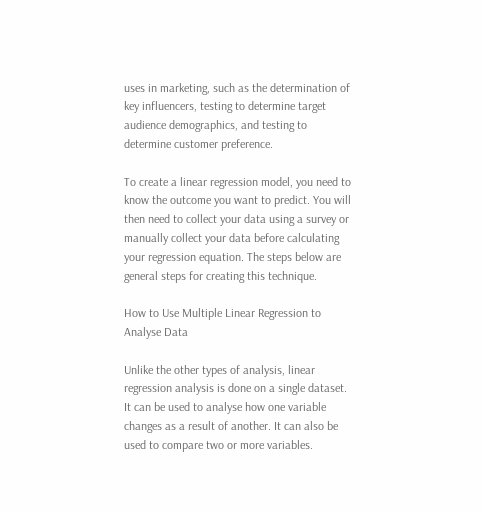uses in marketing, such as the determination of key influencers, testing to determine target audience demographics, and testing to determine customer preference.

To create a linear regression model, you need to know the outcome you want to predict. You will then need to collect your data using a survey or manually collect your data before calculating your regression equation. The steps below are general steps for creating this technique.

How to Use Multiple Linear Regression to Analyse Data

Unlike the other types of analysis, linear regression analysis is done on a single dataset. It can be used to analyse how one variable changes as a result of another. It can also be used to compare two or more variables.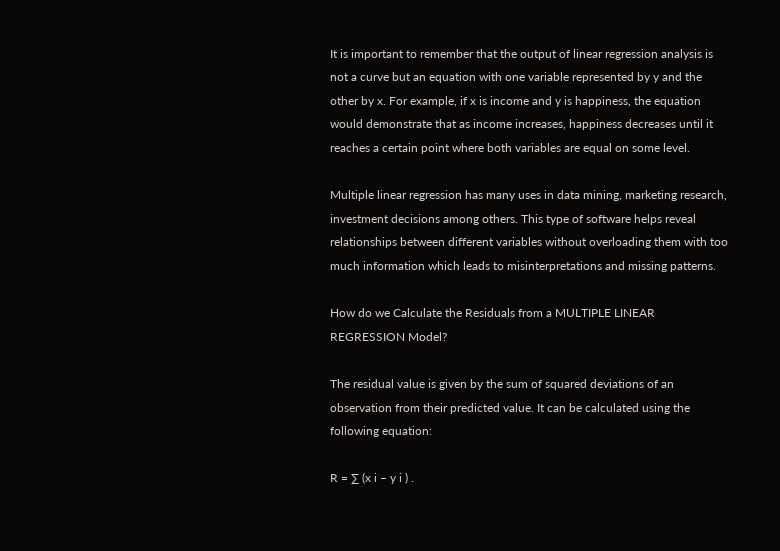It is important to remember that the output of linear regression analysis is not a curve but an equation with one variable represented by y and the other by x. For example, if x is income and y is happiness, the equation would demonstrate that as income increases, happiness decreases until it reaches a certain point where both variables are equal on some level.

Multiple linear regression has many uses in data mining, marketing research, investment decisions among others. This type of software helps reveal relationships between different variables without overloading them with too much information which leads to misinterpretations and missing patterns.

How do we Calculate the Residuals from a MULTIPLE LINEAR REGRESSION Model?

The residual value is given by the sum of squared deviations of an observation from their predicted value. It can be calculated using the following equation:

R = ∑ (x i – y i ) .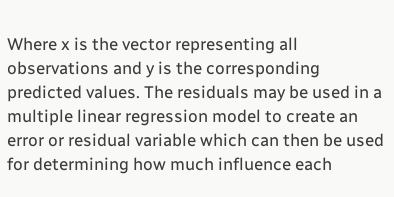Where x is the vector representing all observations and y is the corresponding predicted values. The residuals may be used in a multiple linear regression model to create an error or residual variable which can then be used for determining how much influence each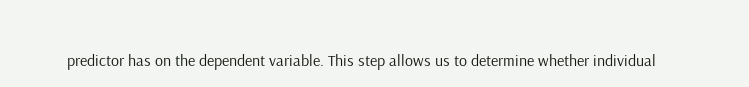predictor has on the dependent variable. This step allows us to determine whether individual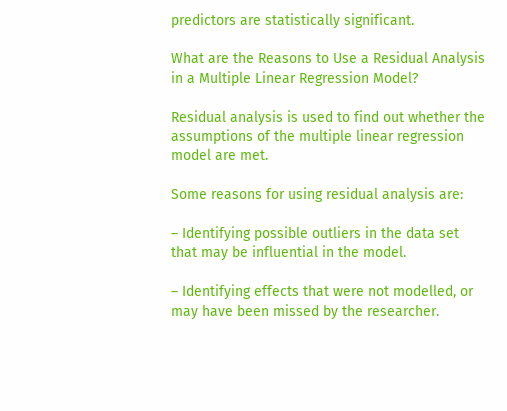predictors are statistically significant.

What are the Reasons to Use a Residual Analysis in a Multiple Linear Regression Model?

Residual analysis is used to find out whether the assumptions of the multiple linear regression model are met.

Some reasons for using residual analysis are:

– Identifying possible outliers in the data set that may be influential in the model.

– Identifying effects that were not modelled, or may have been missed by the researcher.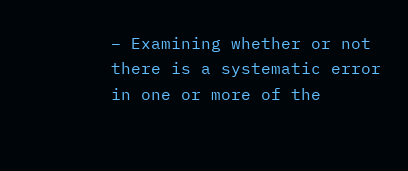– Examining whether or not there is a systematic error in one or more of the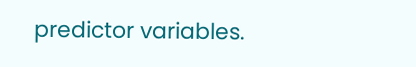predictor variables.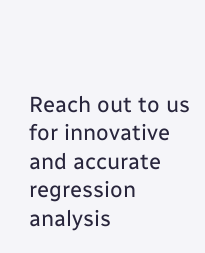Reach out to us for innovative and accurate regression analysis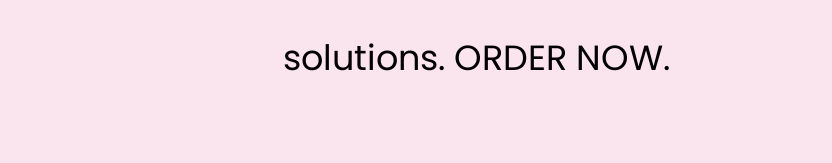solutions. ORDER NOW.